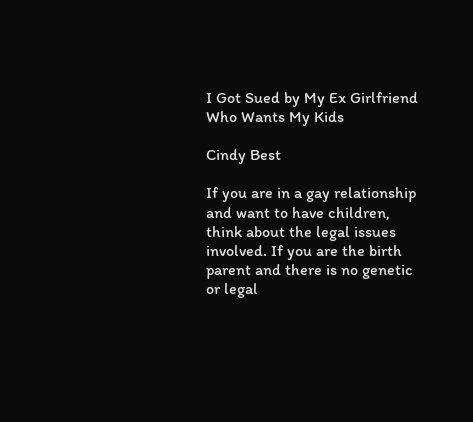I Got Sued by My Ex Girlfriend Who Wants My Kids

Cindy Best

If you are in a gay relationship and want to have children, think about the legal issues involved. If you are the birth parent and there is no genetic or legal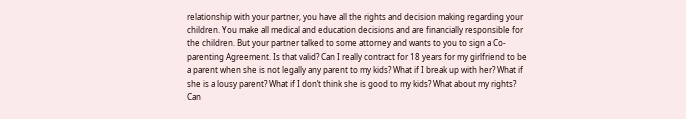relationship with your partner, you have all the rights and decision making regarding your children. You make all medical and education decisions and are financially responsible for the children. But your partner talked to some attorney and wants to you to sign a Co-parenting Agreement. Is that valid? Can I really contract for 18 years for my girlfriend to be a parent when she is not legally any parent to my kids? What if I break up with her? What if she is a lousy parent? What if I don’t think she is good to my kids? What about my rights? Can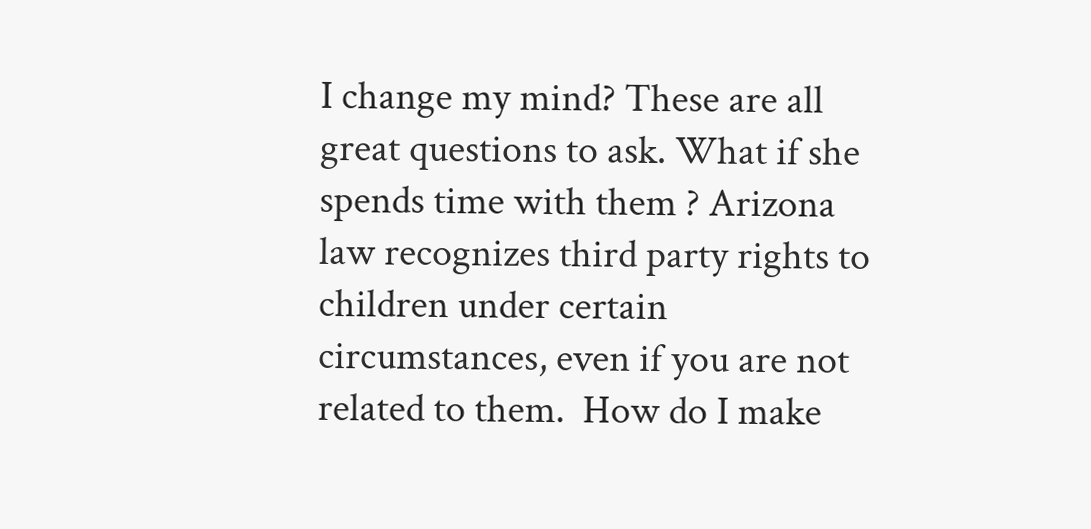I change my mind? These are all great questions to ask. What if she spends time with them ? Arizona law recognizes third party rights to children under certain circumstances, even if you are not related to them.  How do I make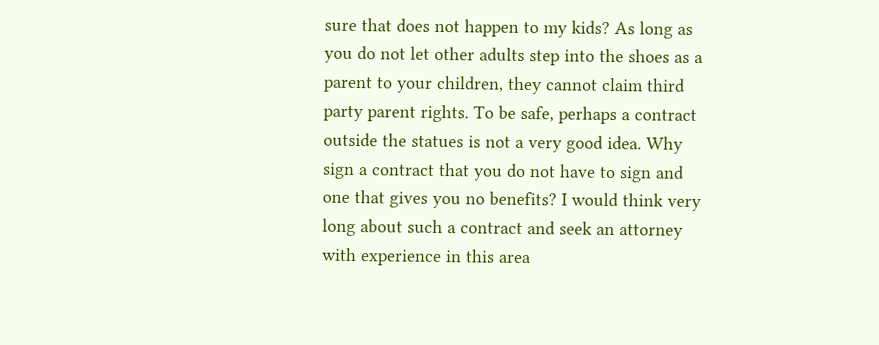sure that does not happen to my kids? As long as you do not let other adults step into the shoes as a parent to your children, they cannot claim third party parent rights. To be safe, perhaps a contract outside the statues is not a very good idea. Why sign a contract that you do not have to sign and one that gives you no benefits? I would think very long about such a contract and seek an attorney with experience in this area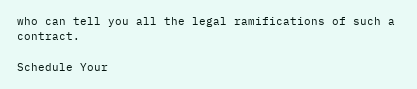who can tell you all the legal ramifications of such a contract.

Schedule Your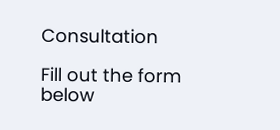Consultation

Fill out the form below